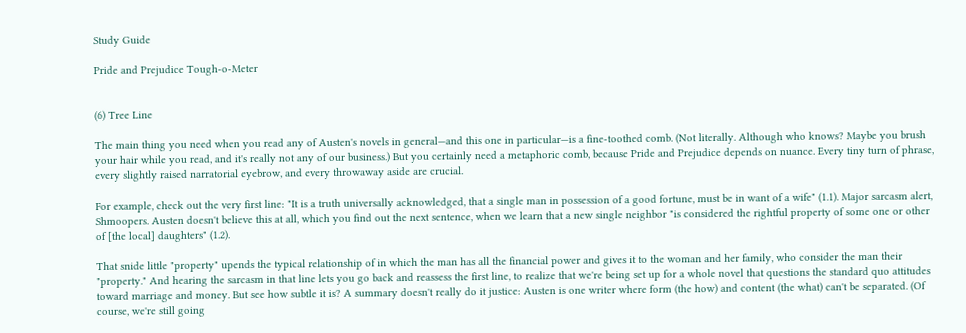Study Guide

Pride and Prejudice Tough-o-Meter


(6) Tree Line

The main thing you need when you read any of Austen's novels in general—and this one in particular—is a fine-toothed comb. (Not literally. Although who knows? Maybe you brush your hair while you read, and it's really not any of our business.) But you certainly need a metaphoric comb, because Pride and Prejudice depends on nuance. Every tiny turn of phrase, every slightly raised narratorial eyebrow, and every throwaway aside are crucial.

For example, check out the very first line: "It is a truth universally acknowledged, that a single man in possession of a good fortune, must be in want of a wife" (1.1). Major sarcasm alert, Shmoopers. Austen doesn't believe this at all, which you find out the next sentence, when we learn that a new single neighbor "is considered the rightful property of some one or other of [the local] daughters" (1.2).

That snide little "property" upends the typical relationship of in which the man has all the financial power and gives it to the woman and her family, who consider the man their "property." And hearing the sarcasm in that line lets you go back and reassess the first line, to realize that we're being set up for a whole novel that questions the standard quo attitudes toward marriage and money. But see how subtle it is? A summary doesn't really do it justice: Austen is one writer where form (the how) and content (the what) can't be separated. (Of course, we're still going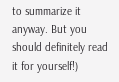to summarize it anyway. But you should definitely read it for yourself!)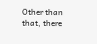Other than that, there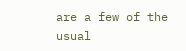are a few of the usual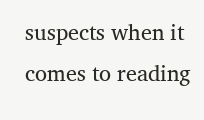suspects when it comes to reading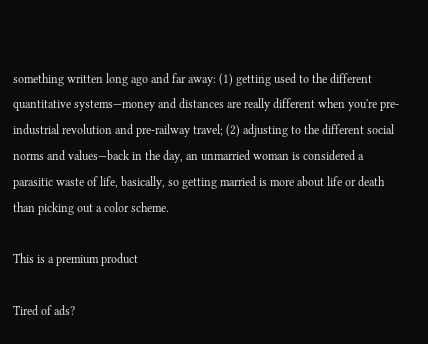something written long ago and far away: (1) getting used to the different quantitative systems—money and distances are really different when you're pre-industrial revolution and pre-railway travel; (2) adjusting to the different social norms and values—back in the day, an unmarried woman is considered a parasitic waste of life, basically, so getting married is more about life or death than picking out a color scheme.

This is a premium product

Tired of ads?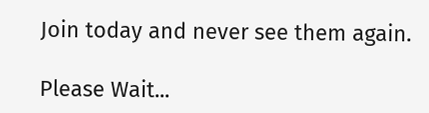Join today and never see them again.

Please Wait...